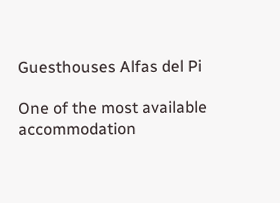Guesthouses Alfas del Pi

One of the most available accommodation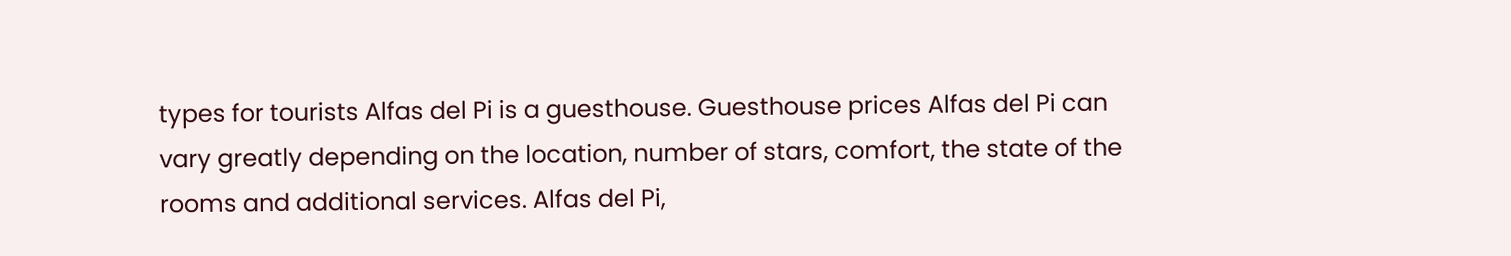types for tourists Alfas del Pi is a guesthouse. Guesthouse prices Alfas del Pi can vary greatly depending on the location, number of stars, comfort, the state of the rooms and additional services. Alfas del Pi,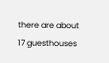there are about 17 guesthouses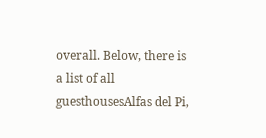overall. Below, there is a list of all guesthousesAlfas del Pi,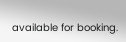available for booking.